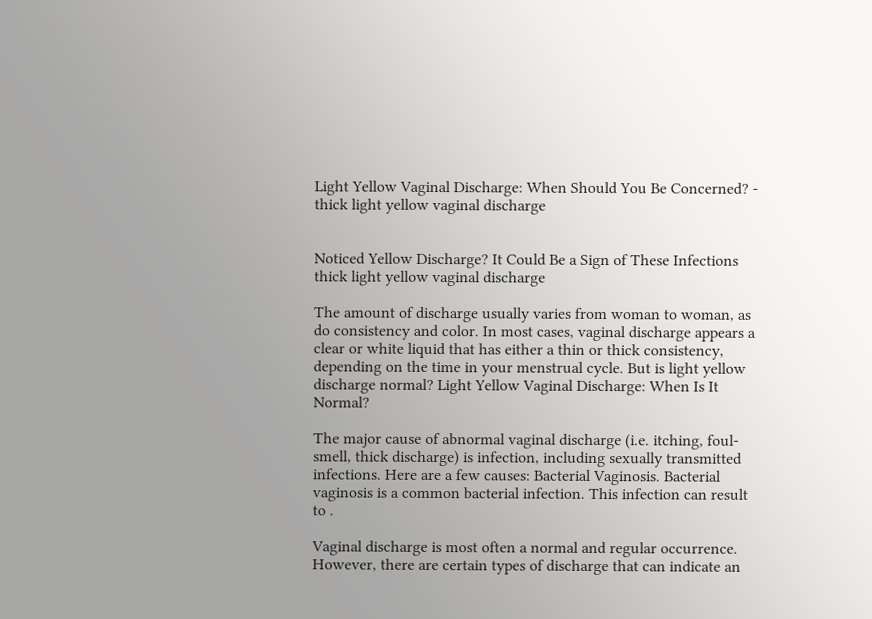Light Yellow Vaginal Discharge: When Should You Be Concerned? - thick light yellow vaginal discharge


Noticed Yellow Discharge? It Could Be a Sign of These Infections thick light yellow vaginal discharge

The amount of discharge usually varies from woman to woman, as do consistency and color. In most cases, vaginal discharge appears a clear or white liquid that has either a thin or thick consistency, depending on the time in your menstrual cycle. But is light yellow discharge normal? Light Yellow Vaginal Discharge: When Is It Normal?

The major cause of abnormal vaginal discharge (i.e. itching, foul-smell, thick discharge) is infection, including sexually transmitted infections. Here are a few causes: Bacterial Vaginosis. Bacterial vaginosis is a common bacterial infection. This infection can result to .

Vaginal discharge is most often a normal and regular occurrence. However, there are certain types of discharge that can indicate an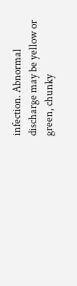infection. Abnormal discharge may be yellow or green, chunky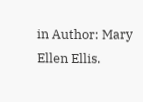in Author: Mary Ellen Ellis.